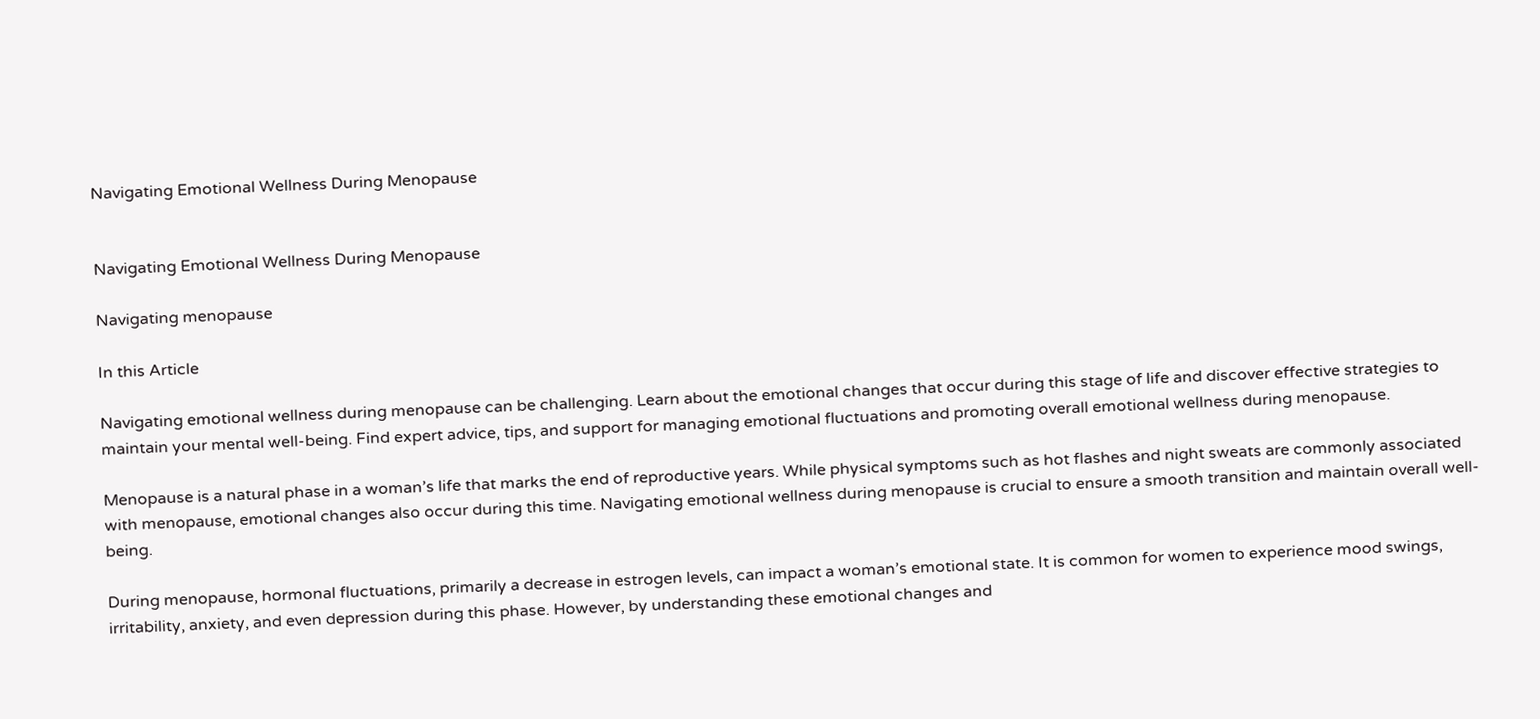Navigating Emotional Wellness During Menopause


Navigating Emotional Wellness During Menopause

Navigating menopause

In this Article

Navigating emotional wellness during menopause can be challenging. Learn about the emotional changes that occur during this stage of life and discover effective strategies to maintain your mental well-being. Find expert advice, tips, and support for managing emotional fluctuations and promoting overall emotional wellness during menopause.

Menopause is a natural phase in a woman’s life that marks the end of reproductive years. While physical symptoms such as hot flashes and night sweats are commonly associated with menopause, emotional changes also occur during this time. Navigating emotional wellness during menopause is crucial to ensure a smooth transition and maintain overall well-being.

During menopause, hormonal fluctuations, primarily a decrease in estrogen levels, can impact a woman’s emotional state. It is common for women to experience mood swings, irritability, anxiety, and even depression during this phase. However, by understanding these emotional changes and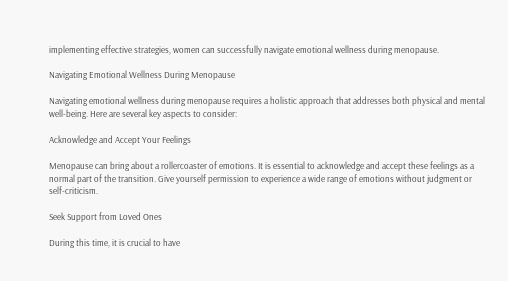implementing effective strategies, women can successfully navigate emotional wellness during menopause.

Navigating Emotional Wellness During Menopause

Navigating emotional wellness during menopause requires a holistic approach that addresses both physical and mental well-being. Here are several key aspects to consider:

Acknowledge and Accept Your Feelings

Menopause can bring about a rollercoaster of emotions. It is essential to acknowledge and accept these feelings as a normal part of the transition. Give yourself permission to experience a wide range of emotions without judgment or self-criticism.

Seek Support from Loved Ones

During this time, it is crucial to have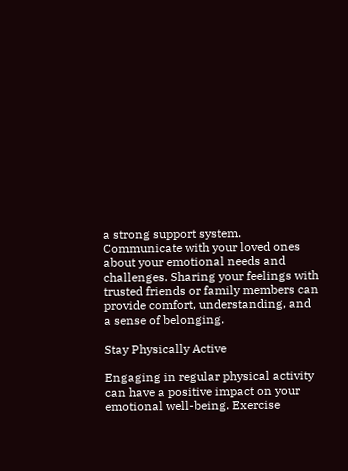a strong support system. Communicate with your loved ones about your emotional needs and challenges. Sharing your feelings with trusted friends or family members can provide comfort, understanding, and a sense of belonging.

Stay Physically Active

Engaging in regular physical activity can have a positive impact on your emotional well-being. Exercise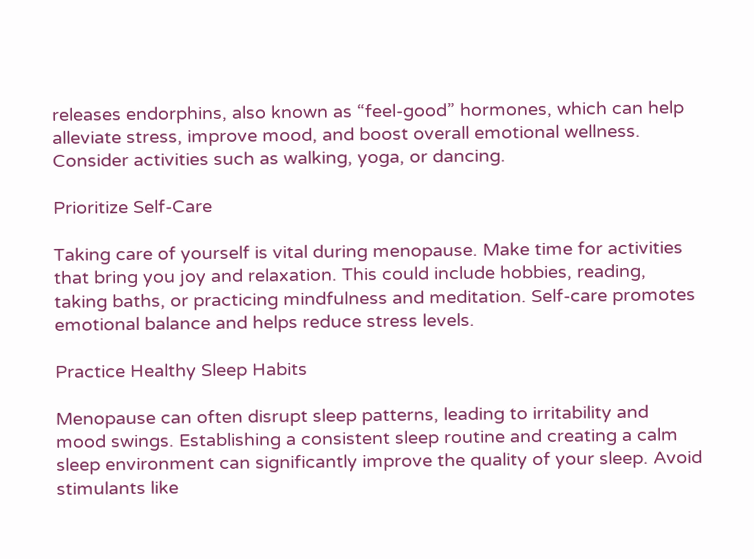releases endorphins, also known as “feel-good” hormones, which can help alleviate stress, improve mood, and boost overall emotional wellness. Consider activities such as walking, yoga, or dancing.

Prioritize Self-Care

Taking care of yourself is vital during menopause. Make time for activities that bring you joy and relaxation. This could include hobbies, reading, taking baths, or practicing mindfulness and meditation. Self-care promotes emotional balance and helps reduce stress levels.

Practice Healthy Sleep Habits

Menopause can often disrupt sleep patterns, leading to irritability and mood swings. Establishing a consistent sleep routine and creating a calm sleep environment can significantly improve the quality of your sleep. Avoid stimulants like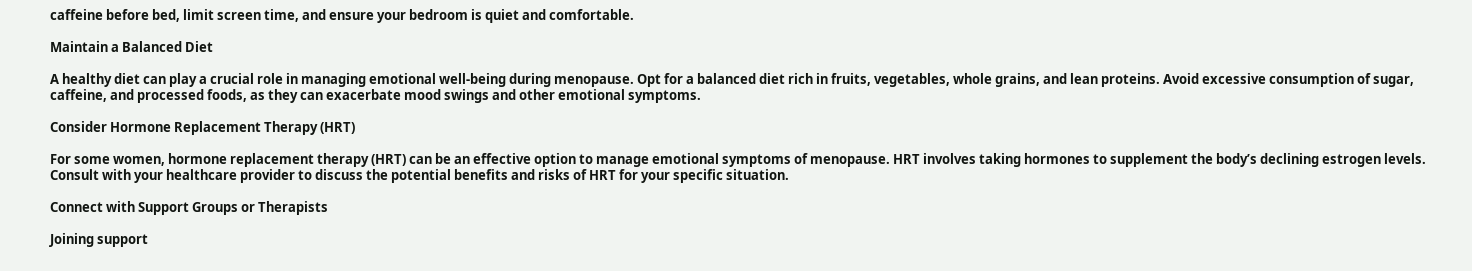caffeine before bed, limit screen time, and ensure your bedroom is quiet and comfortable.

Maintain a Balanced Diet

A healthy diet can play a crucial role in managing emotional well-being during menopause. Opt for a balanced diet rich in fruits, vegetables, whole grains, and lean proteins. Avoid excessive consumption of sugar, caffeine, and processed foods, as they can exacerbate mood swings and other emotional symptoms.

Consider Hormone Replacement Therapy (HRT)

For some women, hormone replacement therapy (HRT) can be an effective option to manage emotional symptoms of menopause. HRT involves taking hormones to supplement the body’s declining estrogen levels. Consult with your healthcare provider to discuss the potential benefits and risks of HRT for your specific situation.

Connect with Support Groups or Therapists

Joining support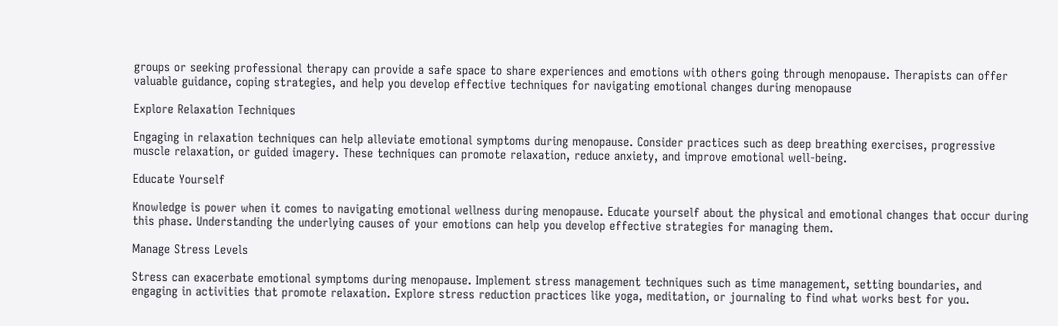groups or seeking professional therapy can provide a safe space to share experiences and emotions with others going through menopause. Therapists can offer valuable guidance, coping strategies, and help you develop effective techniques for navigating emotional changes during menopause

Explore Relaxation Techniques

Engaging in relaxation techniques can help alleviate emotional symptoms during menopause. Consider practices such as deep breathing exercises, progressive muscle relaxation, or guided imagery. These techniques can promote relaxation, reduce anxiety, and improve emotional well-being.

Educate Yourself

Knowledge is power when it comes to navigating emotional wellness during menopause. Educate yourself about the physical and emotional changes that occur during this phase. Understanding the underlying causes of your emotions can help you develop effective strategies for managing them.

Manage Stress Levels

Stress can exacerbate emotional symptoms during menopause. Implement stress management techniques such as time management, setting boundaries, and engaging in activities that promote relaxation. Explore stress reduction practices like yoga, meditation, or journaling to find what works best for you.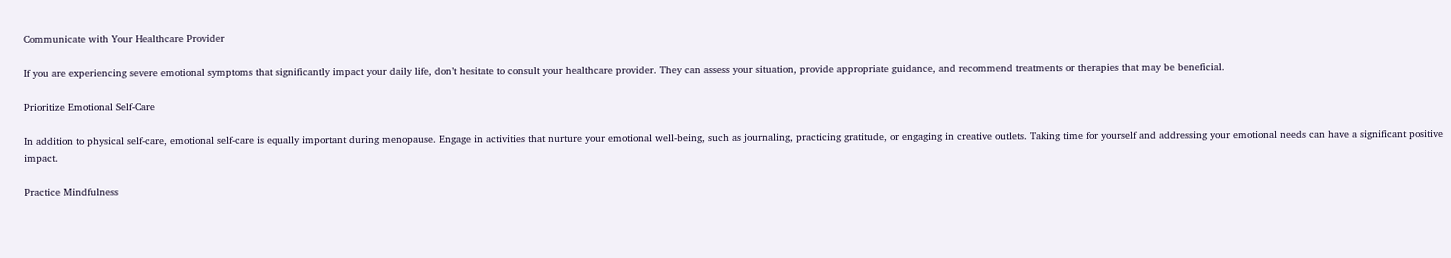Communicate with Your Healthcare Provider

If you are experiencing severe emotional symptoms that significantly impact your daily life, don’t hesitate to consult your healthcare provider. They can assess your situation, provide appropriate guidance, and recommend treatments or therapies that may be beneficial.

Prioritize Emotional Self-Care

In addition to physical self-care, emotional self-care is equally important during menopause. Engage in activities that nurture your emotional well-being, such as journaling, practicing gratitude, or engaging in creative outlets. Taking time for yourself and addressing your emotional needs can have a significant positive impact.

Practice Mindfulness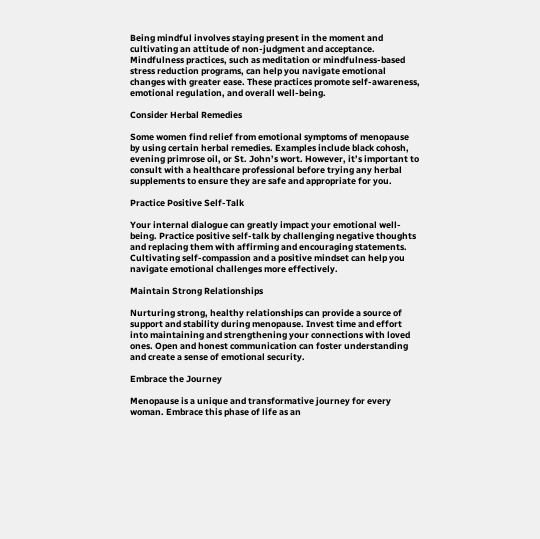Being mindful involves staying present in the moment and cultivating an attitude of non-judgment and acceptance. Mindfulness practices, such as meditation or mindfulness-based stress reduction programs, can help you navigate emotional changes with greater ease. These practices promote self-awareness, emotional regulation, and overall well-being.

Consider Herbal Remedies

Some women find relief from emotional symptoms of menopause by using certain herbal remedies. Examples include black cohosh, evening primrose oil, or St. John’s wort. However, it’s important to consult with a healthcare professional before trying any herbal supplements to ensure they are safe and appropriate for you.

Practice Positive Self-Talk

Your internal dialogue can greatly impact your emotional well-being. Practice positive self-talk by challenging negative thoughts and replacing them with affirming and encouraging statements. Cultivating self-compassion and a positive mindset can help you navigate emotional challenges more effectively.

Maintain Strong Relationships

Nurturing strong, healthy relationships can provide a source of support and stability during menopause. Invest time and effort into maintaining and strengthening your connections with loved ones. Open and honest communication can foster understanding and create a sense of emotional security.

Embrace the Journey

Menopause is a unique and transformative journey for every woman. Embrace this phase of life as an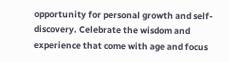opportunity for personal growth and self-discovery. Celebrate the wisdom and experience that come with age and focus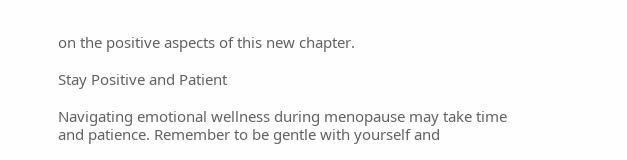on the positive aspects of this new chapter.

Stay Positive and Patient

Navigating emotional wellness during menopause may take time and patience. Remember to be gentle with yourself and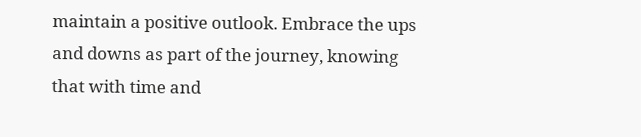maintain a positive outlook. Embrace the ups and downs as part of the journey, knowing that with time and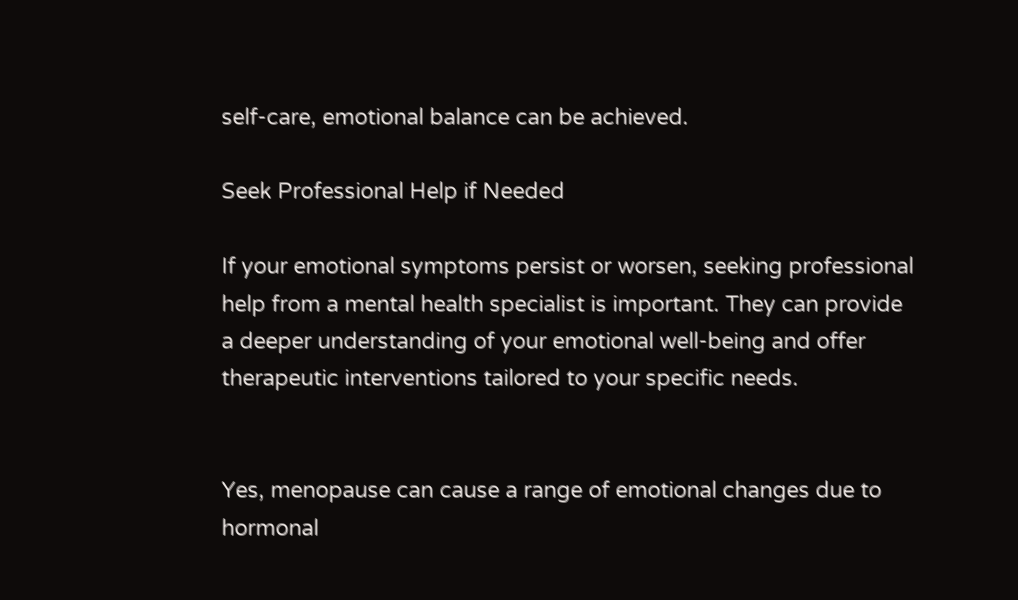self-care, emotional balance can be achieved.

Seek Professional Help if Needed

If your emotional symptoms persist or worsen, seeking professional help from a mental health specialist is important. They can provide a deeper understanding of your emotional well-being and offer therapeutic interventions tailored to your specific needs.


Yes, menopause can cause a range of emotional changes due to hormonal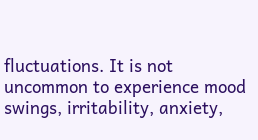fluctuations. It is not uncommon to experience mood swings, irritability, anxiety,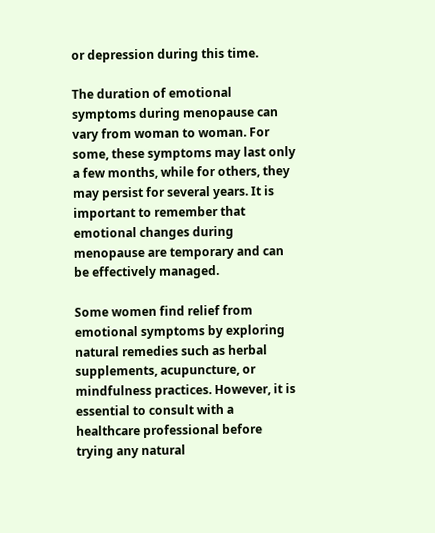or depression during this time.

The duration of emotional symptoms during menopause can vary from woman to woman. For some, these symptoms may last only a few months, while for others, they may persist for several years. It is important to remember that emotional changes during menopause are temporary and can be effectively managed.

Some women find relief from emotional symptoms by exploring natural remedies such as herbal supplements, acupuncture, or mindfulness practices. However, it is essential to consult with a healthcare professional before trying any natural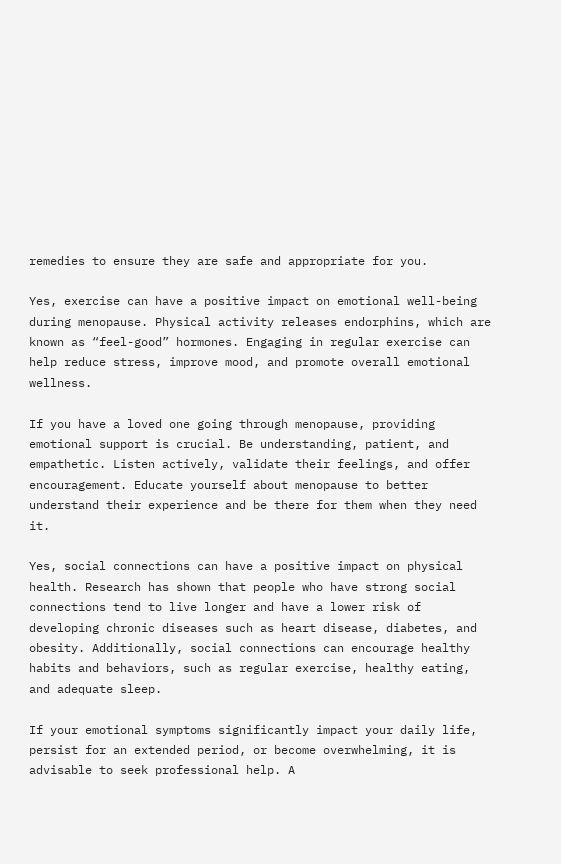remedies to ensure they are safe and appropriate for you.

Yes, exercise can have a positive impact on emotional well-being during menopause. Physical activity releases endorphins, which are known as “feel-good” hormones. Engaging in regular exercise can help reduce stress, improve mood, and promote overall emotional wellness.

If you have a loved one going through menopause, providing emotional support is crucial. Be understanding, patient, and empathetic. Listen actively, validate their feelings, and offer encouragement. Educate yourself about menopause to better understand their experience and be there for them when they need it.

Yes, social connections can have a positive impact on physical health. Research has shown that people who have strong social connections tend to live longer and have a lower risk of developing chronic diseases such as heart disease, diabetes, and obesity. Additionally, social connections can encourage healthy habits and behaviors, such as regular exercise, healthy eating, and adequate sleep.

If your emotional symptoms significantly impact your daily life, persist for an extended period, or become overwhelming, it is advisable to seek professional help. A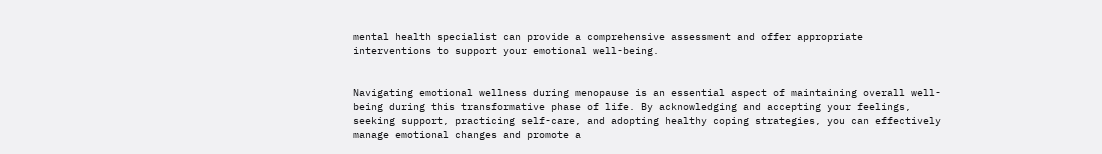mental health specialist can provide a comprehensive assessment and offer appropriate interventions to support your emotional well-being.


Navigating emotional wellness during menopause is an essential aspect of maintaining overall well-being during this transformative phase of life. By acknowledging and accepting your feelings, seeking support, practicing self-care, and adopting healthy coping strategies, you can effectively manage emotional changes and promote a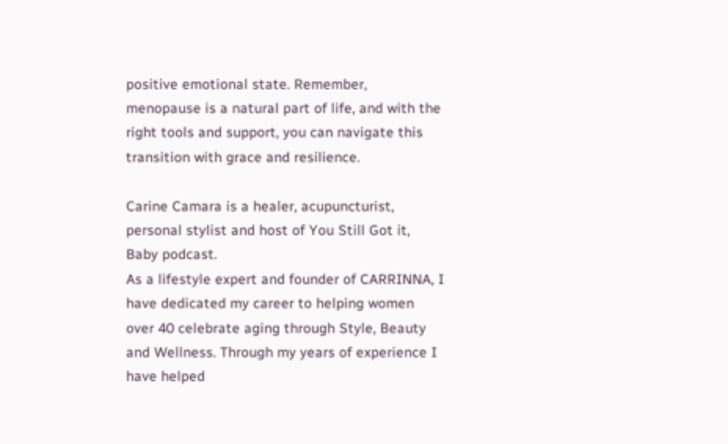positive emotional state. Remember, menopause is a natural part of life, and with the right tools and support, you can navigate this transition with grace and resilience.

Carine Camara is a healer, acupuncturist, personal stylist and host of You Still Got it, Baby podcast.
As a lifestyle expert and founder of CARRINNA, I have dedicated my career to helping women over 40 celebrate aging through Style, Beauty and Wellness. Through my years of experience I have helped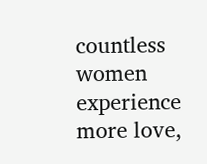countless women experience more love,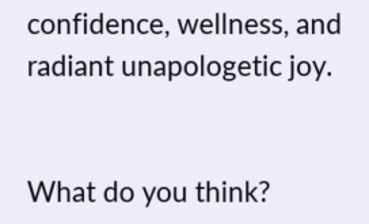confidence, wellness, and radiant unapologetic joy.


What do you think?